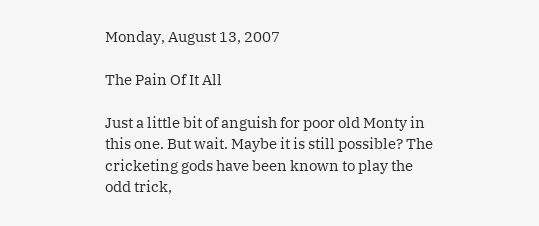Monday, August 13, 2007

The Pain Of It All

Just a little bit of anguish for poor old Monty in this one. But wait. Maybe it is still possible? The cricketing gods have been known to play the odd trick,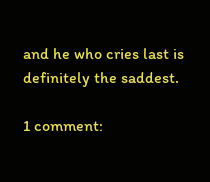and he who cries last is definitely the saddest.

1 comment: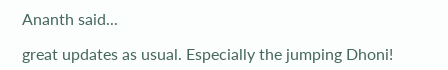Ananth said...

great updates as usual. Especially the jumping Dhoni!